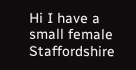Hi I have a small female Staffordshire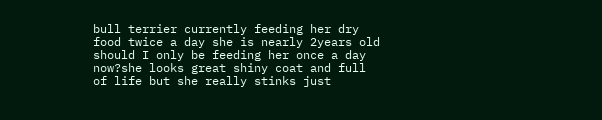bull terrier currently feeding her dry food twice a day she is nearly 2years old should I only be feeding her once a day now?she looks great shiny coat and full of life but she really stinks just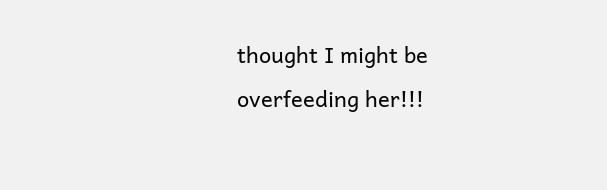thought I might be overfeeding her!!!